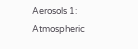Aerosols 1: Atmospheric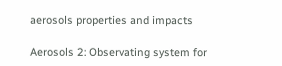aerosols properties and impacts

Aerosols 2: Observating system for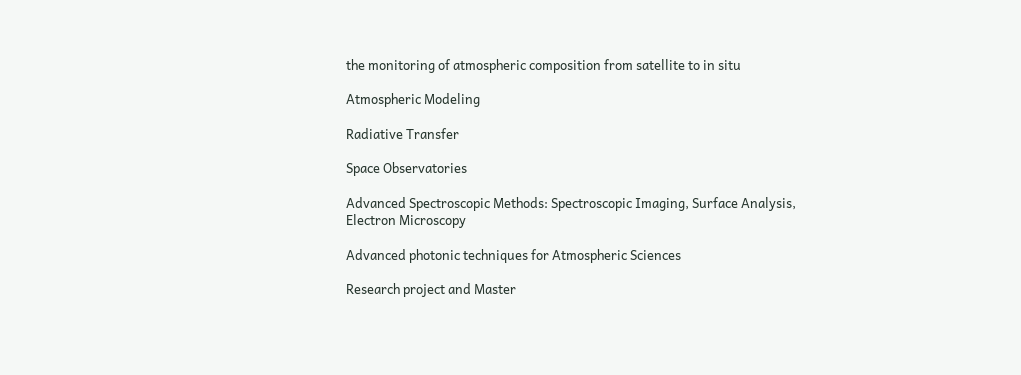the monitoring of atmospheric composition from satellite to in situ

Atmospheric Modeling

Radiative Transfer

Space Observatories

Advanced Spectroscopic Methods: Spectroscopic Imaging, Surface Analysis, Electron Microscopy

Advanced photonic techniques for Atmospheric Sciences

Research project and Master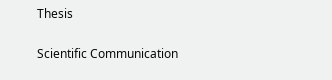Thesis

Scientific Communication